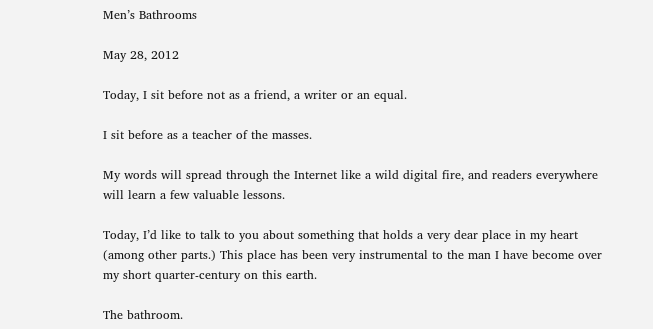Men’s Bathrooms

May 28, 2012

Today, I sit before not as a friend, a writer or an equal.

I sit before as a teacher of the masses.

My words will spread through the Internet like a wild digital fire, and readers everywhere will learn a few valuable lessons.

Today, I’d like to talk to you about something that holds a very dear place in my heart (among other parts.) This place has been very instrumental to the man I have become over my short quarter-century on this earth.

The bathroom.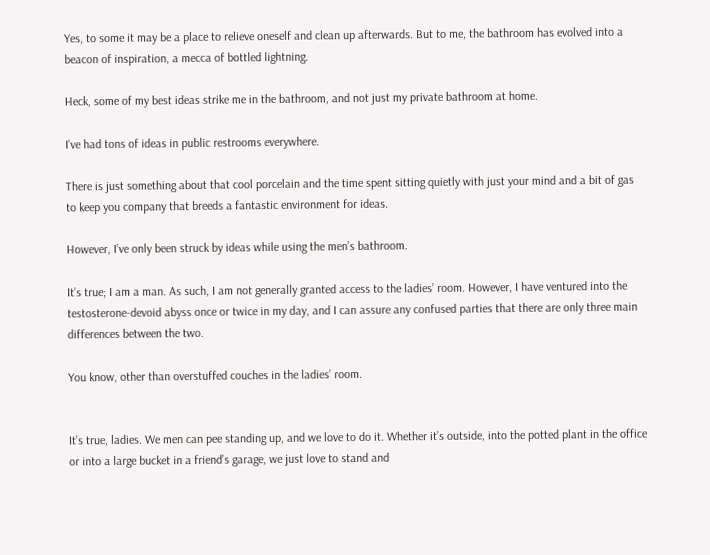Yes, to some it may be a place to relieve oneself and clean up afterwards. But to me, the bathroom has evolved into a beacon of inspiration, a mecca of bottled lightning.

Heck, some of my best ideas strike me in the bathroom, and not just my private bathroom at home.

I’ve had tons of ideas in public restrooms everywhere.

There is just something about that cool porcelain and the time spent sitting quietly with just your mind and a bit of gas to keep you company that breeds a fantastic environment for ideas.

However, I’ve only been struck by ideas while using the men’s bathroom.

It’s true; I am a man. As such, I am not generally granted access to the ladies’ room. However, I have ventured into the testosterone-devoid abyss once or twice in my day, and I can assure any confused parties that there are only three main differences between the two.

You know, other than overstuffed couches in the ladies’ room.


It’s true, ladies. We men can pee standing up, and we love to do it. Whether it’s outside, into the potted plant in the office or into a large bucket in a friend’s garage, we just love to stand and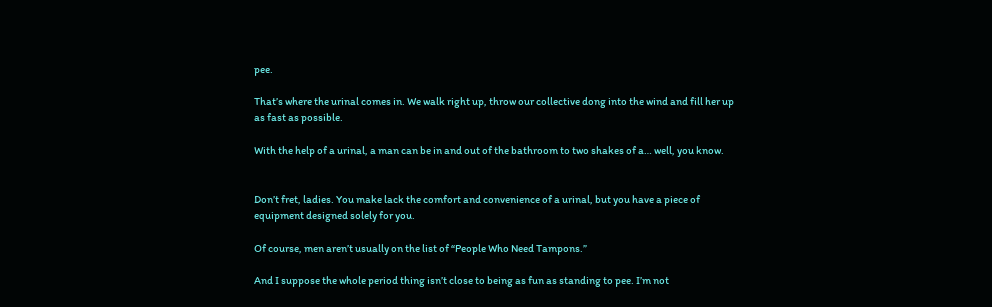pee.

That’s where the urinal comes in. We walk right up, throw our collective dong into the wind and fill her up as fast as possible.

With the help of a urinal, a man can be in and out of the bathroom to two shakes of a… well, you know.


Don’t fret, ladies. You make lack the comfort and convenience of a urinal, but you have a piece of equipment designed solely for you.

Of course, men aren’t usually on the list of “People Who Need Tampons.”

And I suppose the whole period thing isn’t close to being as fun as standing to pee. I’m not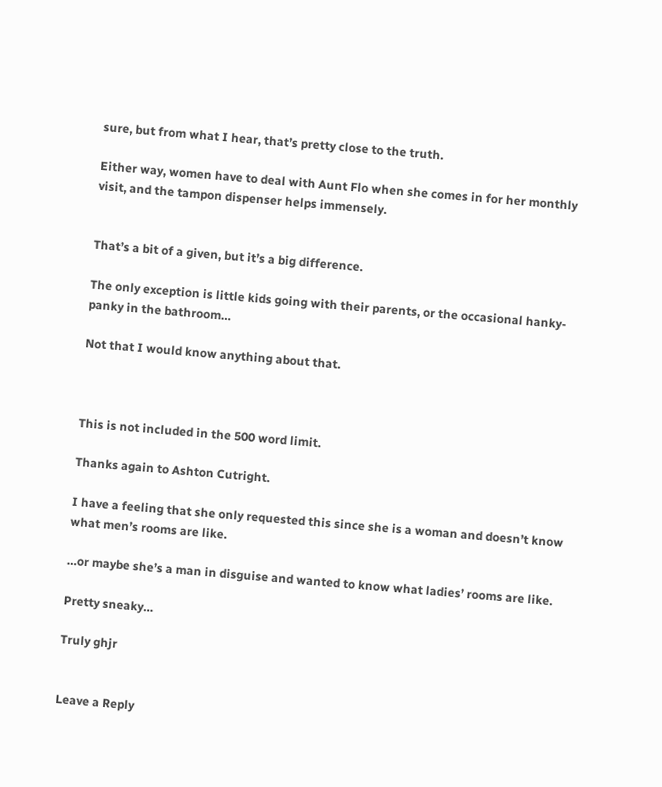sure, but from what I hear, that’s pretty close to the truth.

Either way, women have to deal with Aunt Flo when she comes in for her monthly visit, and the tampon dispenser helps immensely.


That’s a bit of a given, but it’s a big difference.

The only exception is little kids going with their parents, or the occasional hanky-panky in the bathroom…

Not that I would know anything about that.



This is not included in the 500 word limit.

Thanks again to Ashton Cutright.

I have a feeling that she only requested this since she is a woman and doesn’t know what men’s rooms are like.

…or maybe she’s a man in disguise and wanted to know what ladies’ rooms are like.

Pretty sneaky…

Truly ghjr


Leave a Reply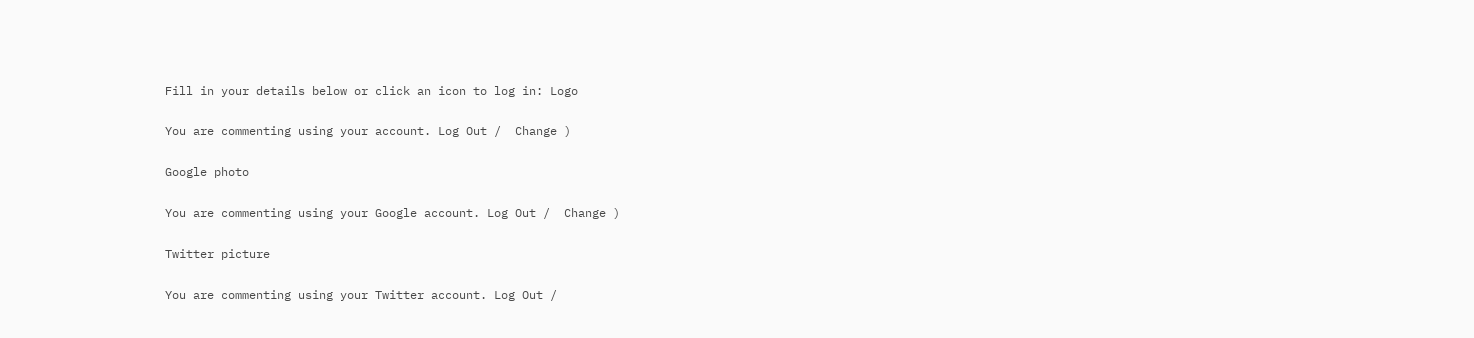Fill in your details below or click an icon to log in: Logo

You are commenting using your account. Log Out /  Change )

Google photo

You are commenting using your Google account. Log Out /  Change )

Twitter picture

You are commenting using your Twitter account. Log Out /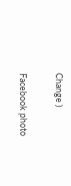Change )

Facebook photo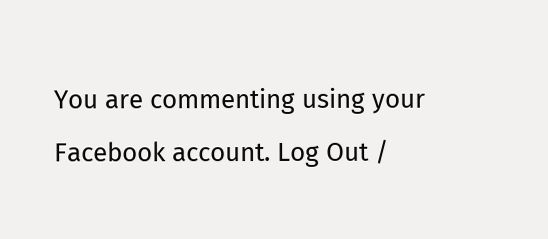You are commenting using your Facebook account. Log Out /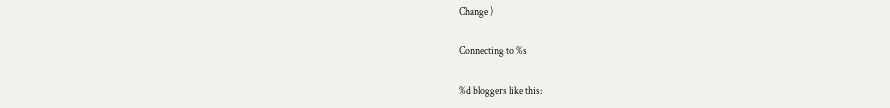Change )

Connecting to %s

%d bloggers like this: